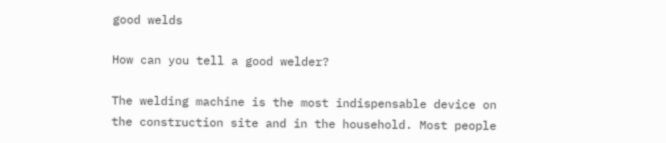good welds

How can you tell a good welder?

The welding machine is the most indispensable device on the construction site and in the household. Most people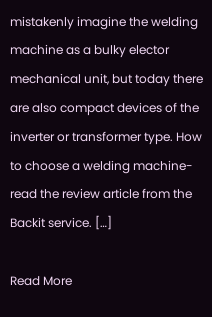mistakenly imagine the welding machine as a bulky elector mechanical unit, but today there are also compact devices of the inverter or transformer type. How to choose a welding machine-read the review article from the Backit service. […]

Read More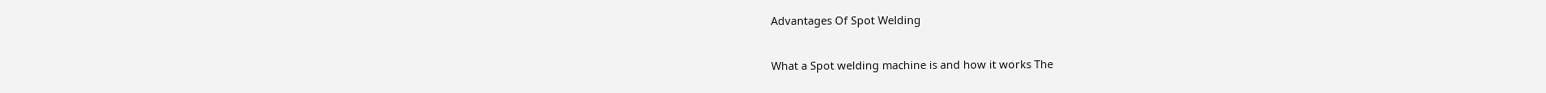Advantages Of Spot Welding

What a Spot welding machine is and how it works The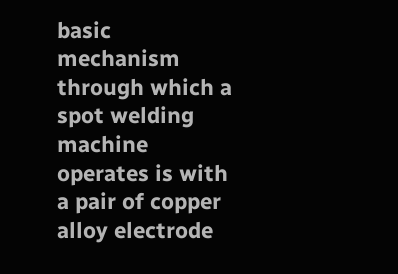basic mechanism through which a spot welding machine operates is with a pair of copper alloy electrode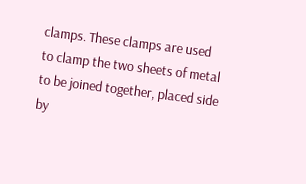clamps. These clamps are used to clamp the two sheets of metal to be joined together, placed side by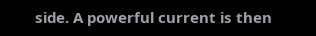side. A powerful current is then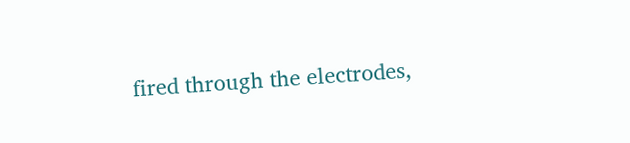fired through the electrodes,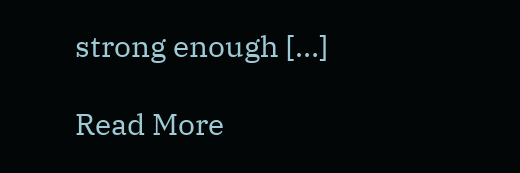strong enough […]

Read More